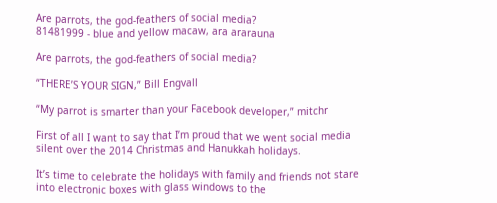Are parrots, the god-feathers of social media?
81481999 - blue and yellow macaw, ara ararauna

Are parrots, the god-feathers of social media?

“THERE’S YOUR SIGN,” Bill Engvall

“My parrot is smarter than your Facebook developer,” mitchr

First of all I want to say that I’m proud that we went social media silent over the 2014 Christmas and Hanukkah holidays.

It’s time to celebrate the holidays with family and friends not stare into electronic boxes with glass windows to the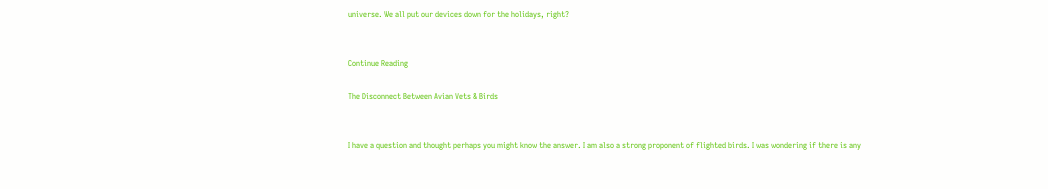universe. We all put our devices down for the holidays, right?


Continue Reading

The Disconnect Between Avian Vets & Birds


I have a question and thought perhaps you might know the answer. I am also a strong proponent of flighted birds. I was wondering if there is any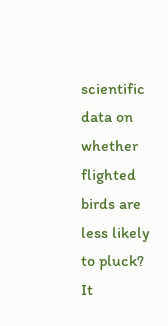scientific data on whether flighted birds are less likely to pluck?
It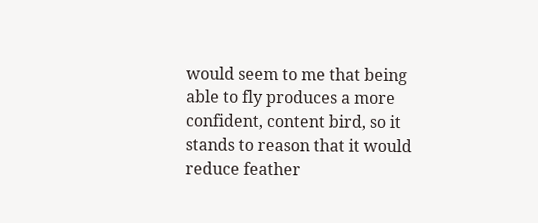would seem to me that being able to fly produces a more confident, content bird, so it stands to reason that it would reduce feather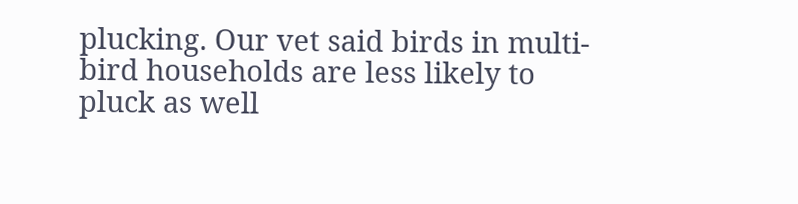plucking. Our vet said birds in multi-bird households are less likely to pluck as well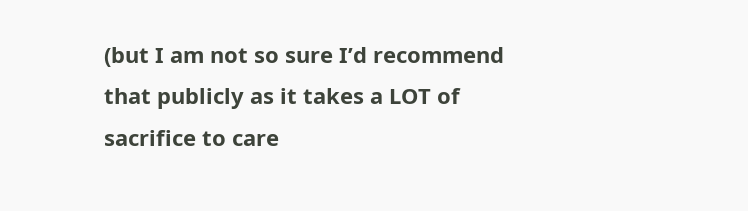(but I am not so sure I’d recommend that publicly as it takes a LOT of sacrifice to care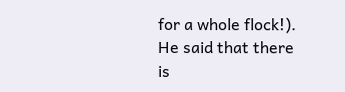for a whole flock!). He said that there is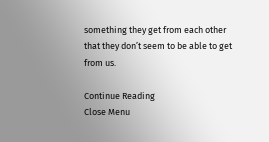something they get from each other that they don’t seem to be able to get from us.

Continue Reading
Close Menu